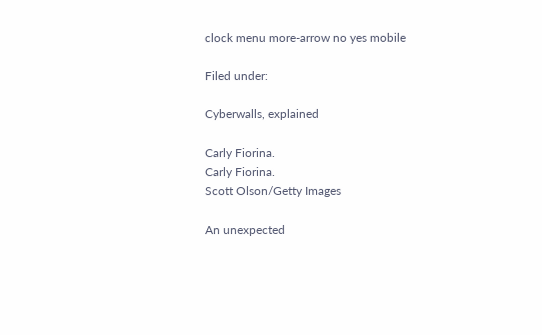clock menu more-arrow no yes mobile

Filed under:

Cyberwalls, explained

Carly Fiorina.
Carly Fiorina.
Scott Olson/Getty Images

An unexpected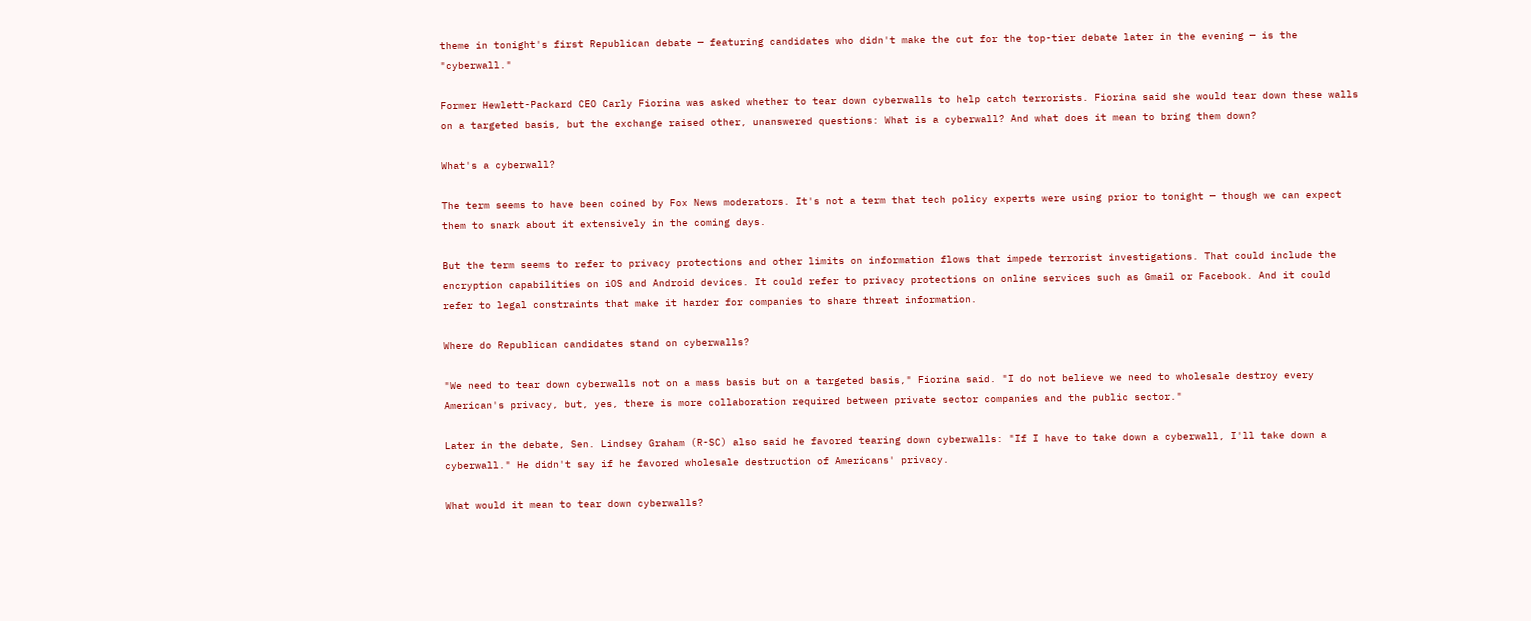theme in tonight's first Republican debate — featuring candidates who didn't make the cut for the top-tier debate later in the evening — is the "cyberwall."

Former Hewlett-Packard CEO Carly Fiorina was asked whether to tear down cyberwalls to help catch terrorists. Fiorina said she would tear down these walls on a targeted basis, but the exchange raised other, unanswered questions: What is a cyberwall? And what does it mean to bring them down?

What's a cyberwall?

The term seems to have been coined by Fox News moderators. It's not a term that tech policy experts were using prior to tonight — though we can expect them to snark about it extensively in the coming days.

But the term seems to refer to privacy protections and other limits on information flows that impede terrorist investigations. That could include the encryption capabilities on iOS and Android devices. It could refer to privacy protections on online services such as Gmail or Facebook. And it could refer to legal constraints that make it harder for companies to share threat information.

Where do Republican candidates stand on cyberwalls?

"We need to tear down cyberwalls not on a mass basis but on a targeted basis," Fiorina said. "I do not believe we need to wholesale destroy every American's privacy, but, yes, there is more collaboration required between private sector companies and the public sector."

Later in the debate, Sen. Lindsey Graham (R-SC) also said he favored tearing down cyberwalls: "If I have to take down a cyberwall, I'll take down a cyberwall." He didn't say if he favored wholesale destruction of Americans' privacy.

What would it mean to tear down cyberwalls?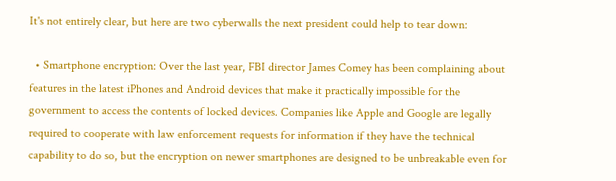It's not entirely clear, but here are two cyberwalls the next president could help to tear down:

  • Smartphone encryption: Over the last year, FBI director James Comey has been complaining about features in the latest iPhones and Android devices that make it practically impossible for the government to access the contents of locked devices. Companies like Apple and Google are legally required to cooperate with law enforcement requests for information if they have the technical capability to do so, but the encryption on newer smartphones are designed to be unbreakable even for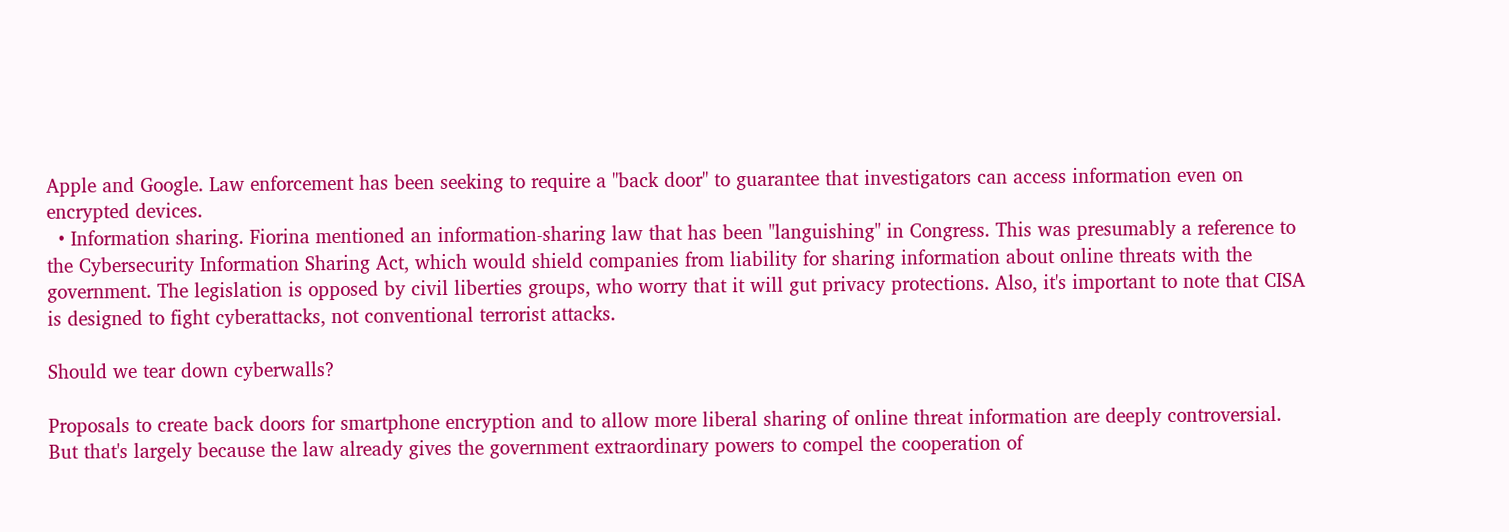Apple and Google. Law enforcement has been seeking to require a "back door" to guarantee that investigators can access information even on encrypted devices.
  • Information sharing. Fiorina mentioned an information-sharing law that has been "languishing" in Congress. This was presumably a reference to the Cybersecurity Information Sharing Act, which would shield companies from liability for sharing information about online threats with the government. The legislation is opposed by civil liberties groups, who worry that it will gut privacy protections. Also, it's important to note that CISA is designed to fight cyberattacks, not conventional terrorist attacks.

Should we tear down cyberwalls?

Proposals to create back doors for smartphone encryption and to allow more liberal sharing of online threat information are deeply controversial. But that's largely because the law already gives the government extraordinary powers to compel the cooperation of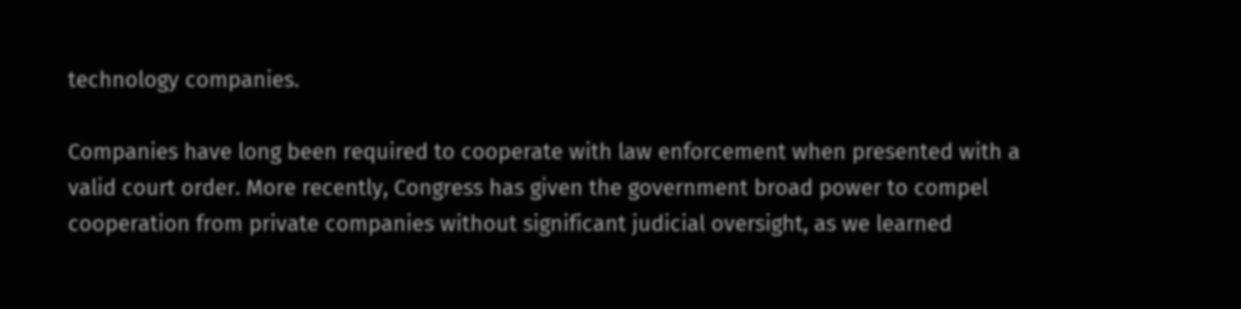technology companies.

Companies have long been required to cooperate with law enforcement when presented with a valid court order. More recently, Congress has given the government broad power to compel cooperation from private companies without significant judicial oversight, as we learned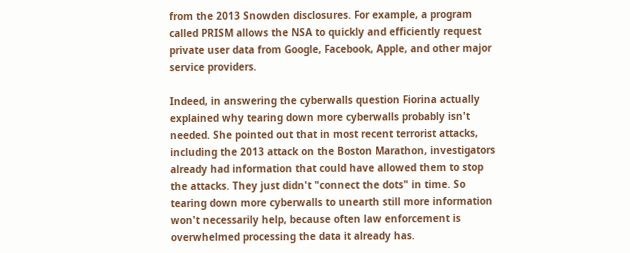from the 2013 Snowden disclosures. For example, a program called PRISM allows the NSA to quickly and efficiently request private user data from Google, Facebook, Apple, and other major service providers.

Indeed, in answering the cyberwalls question Fiorina actually explained why tearing down more cyberwalls probably isn't needed. She pointed out that in most recent terrorist attacks, including the 2013 attack on the Boston Marathon, investigators already had information that could have allowed them to stop the attacks. They just didn't "connect the dots" in time. So tearing down more cyberwalls to unearth still more information won't necessarily help, because often law enforcement is overwhelmed processing the data it already has.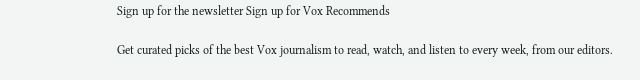Sign up for the newsletter Sign up for Vox Recommends

Get curated picks of the best Vox journalism to read, watch, and listen to every week, from our editors.